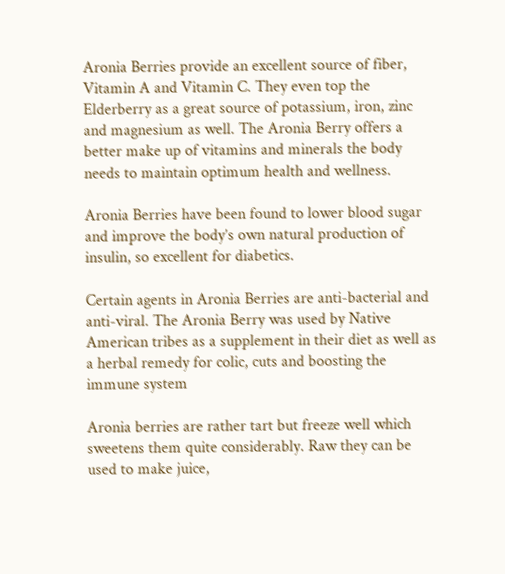Aronia Berries provide an excellent source of fiber, Vitamin A and Vitamin C. They even top the Elderberry as a great source of potassium, iron, zinc and magnesium as well. The Aronia Berry offers a better make up of vitamins and minerals the body needs to maintain optimum health and wellness.

Aronia Berries have been found to lower blood sugar and improve the body’s own natural production of insulin, so excellent for diabetics.

Certain agents in Aronia Berries are anti-bacterial and anti-viral. The Aronia Berry was used by Native American tribes as a supplement in their diet as well as a herbal remedy for colic, cuts and boosting the immune system

Aronia berries are rather tart but freeze well which sweetens them quite considerably. Raw they can be used to make juice,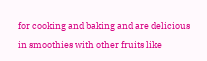for cooking and baking and are delicious in smoothies with other fruits like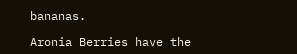bananas.

Aronia Berries have the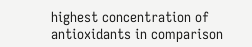highest concentration of antioxidants in comparison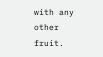with any other fruit.